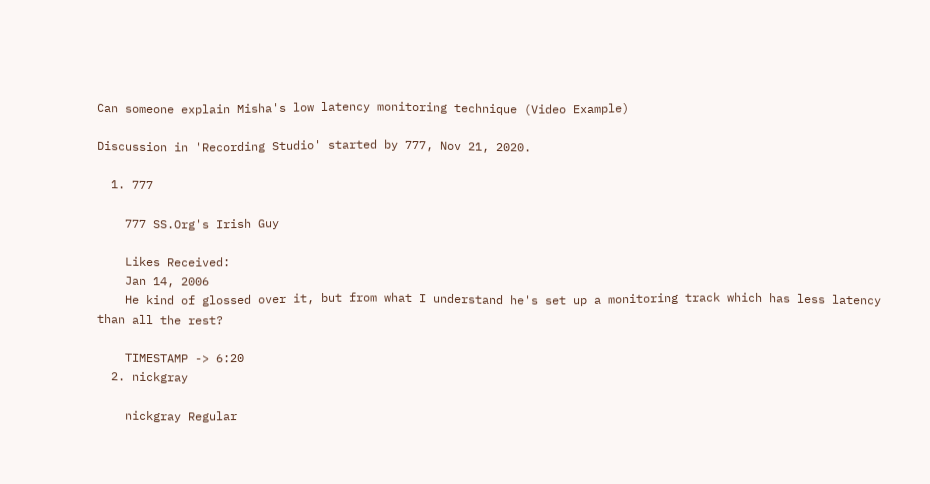Can someone explain Misha's low latency monitoring technique (Video Example)

Discussion in 'Recording Studio' started by 777, Nov 21, 2020.

  1. 777

    777 SS.Org's Irish Guy

    Likes Received:
    Jan 14, 2006
    He kind of glossed over it, but from what I understand he's set up a monitoring track which has less latency than all the rest?

    TIMESTAMP -> 6:20
  2. nickgray

    nickgray Regular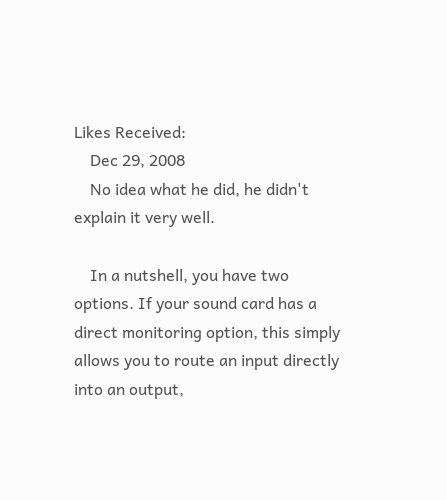Likes Received:
    Dec 29, 2008
    No idea what he did, he didn't explain it very well.

    In a nutshell, you have two options. If your sound card has a direct monitoring option, this simply allows you to route an input directly into an output,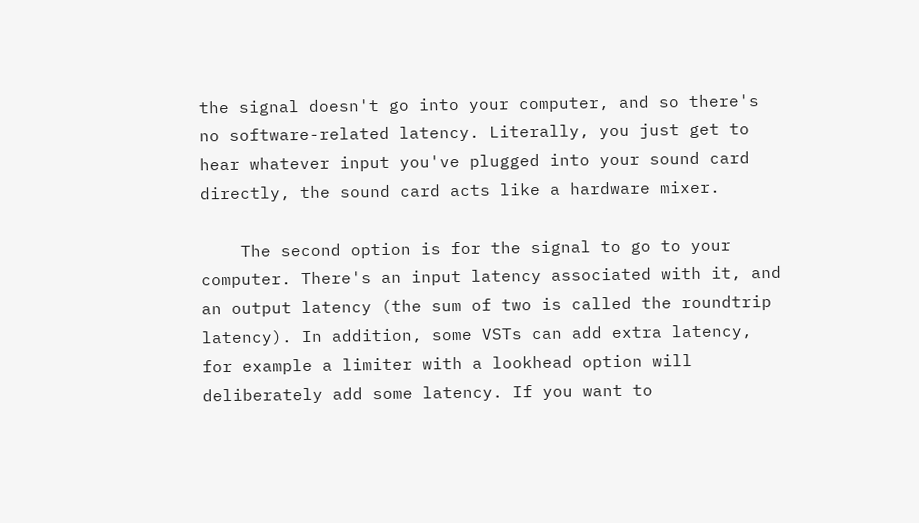the signal doesn't go into your computer, and so there's no software-related latency. Literally, you just get to hear whatever input you've plugged into your sound card directly, the sound card acts like a hardware mixer.

    The second option is for the signal to go to your computer. There's an input latency associated with it, and an output latency (the sum of two is called the roundtrip latency). In addition, some VSTs can add extra latency, for example a limiter with a lookhead option will deliberately add some latency. If you want to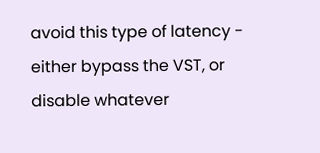avoid this type of latency - either bypass the VST, or disable whatever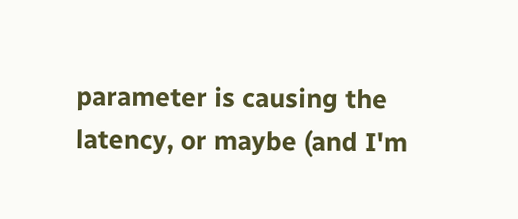parameter is causing the latency, or maybe (and I'm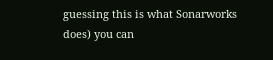guessing this is what Sonarworks does) you can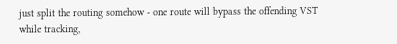just split the routing somehow - one route will bypass the offending VST while tracking,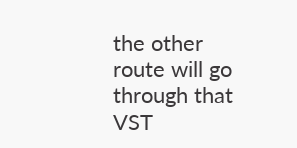the other route will go through that VST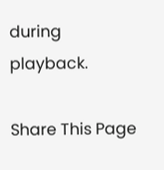during playback.

Share This Page